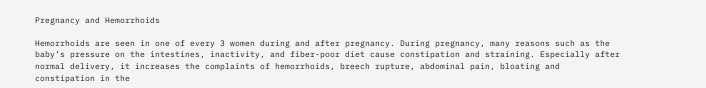Pregnancy and Hemorrhoids

Hemorrhoids are seen in one of every 3 women during and after pregnancy. During pregnancy, many reasons such as the baby’s pressure on the intestines, inactivity, and fiber-poor diet cause constipation and straining. Especially after normal delivery, it increases the complaints of hemorrhoids, breech rupture, abdominal pain, bloating and constipation in the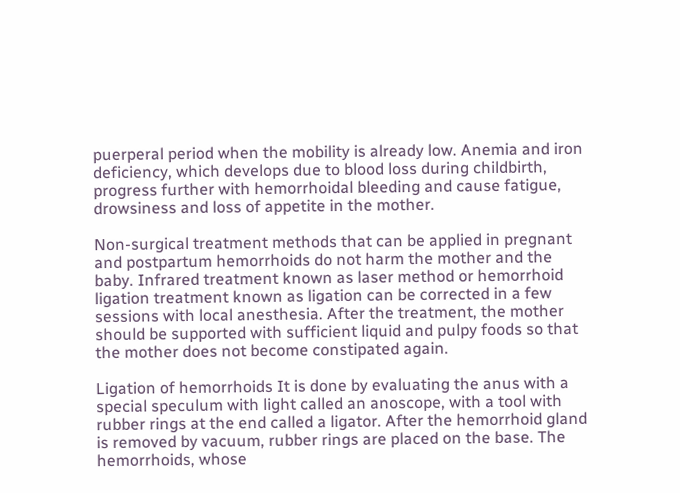puerperal period when the mobility is already low. Anemia and iron deficiency, which develops due to blood loss during childbirth, progress further with hemorrhoidal bleeding and cause fatigue, drowsiness and loss of appetite in the mother.

Non-surgical treatment methods that can be applied in pregnant and postpartum hemorrhoids do not harm the mother and the baby. Infrared treatment known as laser method or hemorrhoid ligation treatment known as ligation can be corrected in a few sessions with local anesthesia. After the treatment, the mother should be supported with sufficient liquid and pulpy foods so that the mother does not become constipated again.

Ligation of hemorrhoids It is done by evaluating the anus with a special speculum with light called an anoscope, with a tool with rubber rings at the end called a ligator. After the hemorrhoid gland is removed by vacuum, rubber rings are placed on the base. The hemorrhoids, whose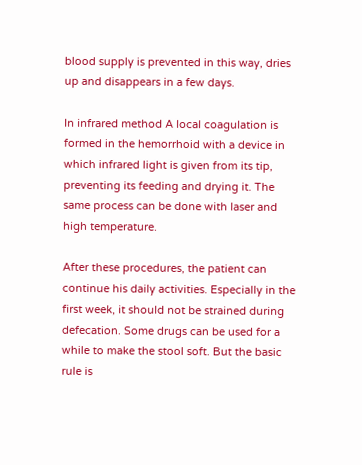blood supply is prevented in this way, dries up and disappears in a few days.

In infrared method A local coagulation is formed in the hemorrhoid with a device in which infrared light is given from its tip, preventing its feeding and drying it. The same process can be done with laser and high temperature.

After these procedures, the patient can continue his daily activities. Especially in the first week, it should not be strained during defecation. Some drugs can be used for a while to make the stool soft. But the basic rule is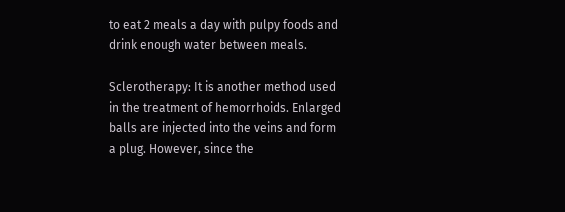to eat 2 meals a day with pulpy foods and drink enough water between meals.

Sclerotherapy: It is another method used in the treatment of hemorrhoids. Enlarged balls are injected into the veins and form a plug. However, since the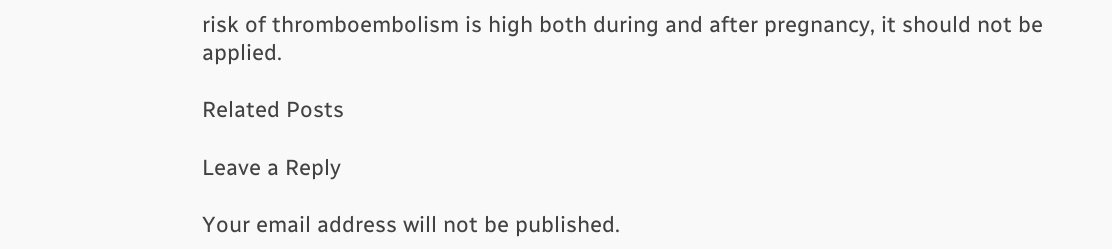risk of thromboembolism is high both during and after pregnancy, it should not be applied.

Related Posts

Leave a Reply

Your email address will not be published.